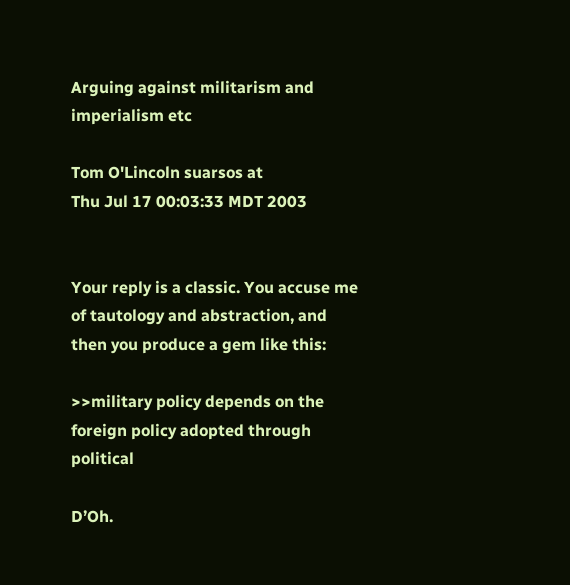Arguing against militarism and imperialism etc

Tom O'Lincoln suarsos at
Thu Jul 17 00:03:33 MDT 2003


Your reply is a classic. You accuse me of tautology and abstraction, and
then you produce a gem like this:

>>military policy depends on the foreign policy adopted through political

D’Oh.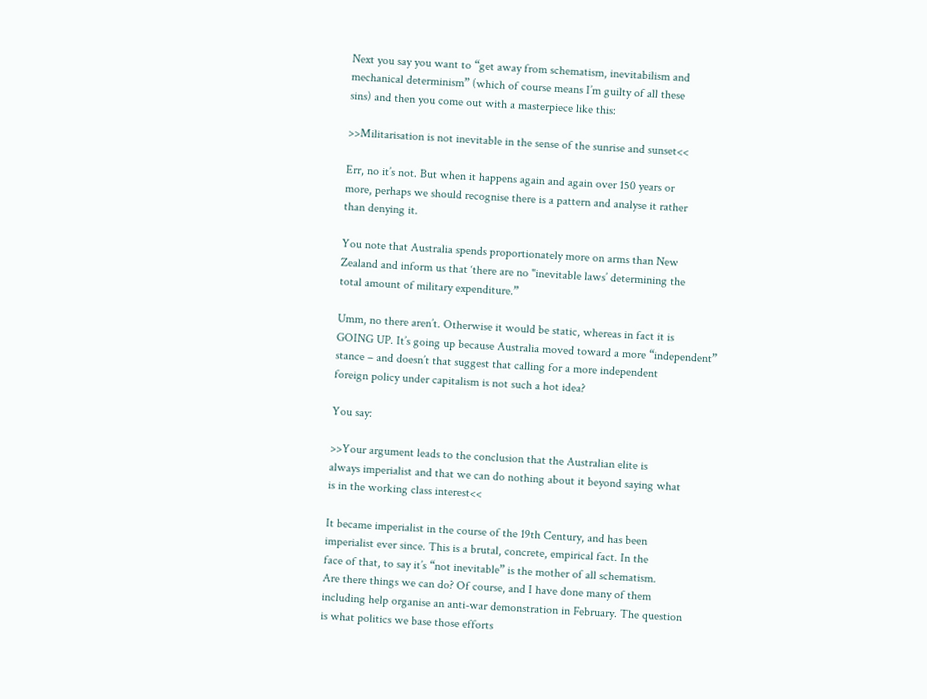Next you say you want to “get away from schematism, inevitabilism and
mechanical determinism” (which of course means I’m guilty of all these
sins) and then you come out with a masterpiece like this:

>>Militarisation is not inevitable in the sense of the sunrise and sunset<<

Err, no it’s not. But when it happens again and again over 150 years or
more, perhaps we should recognise there is a pattern and analyse it rather
than denying it.

You note that Australia spends proportionately more on arms than New
Zealand and inform us that ‘there are no "inevitable laws’ determining the
total amount of military expenditure.”

Umm, no there aren’t. Otherwise it would be static, whereas in fact it is
GOING UP. It’s going up because Australia moved toward a more “independent”
stance – and doesn’t that suggest that calling for a more independent
foreign policy under capitalism is not such a hot idea?

You say:

>>Your argument leads to the conclusion that the Australian elite is
always imperialist and that we can do nothing about it beyond saying what
is in the working class interest<<

It became imperialist in the course of the 19th Century, and has been
imperialist ever since. This is a brutal, concrete, empirical fact. In the
face of that, to say it’s “not inevitable” is the mother of all schematism.
Are there things we can do? Of course, and I have done many of them
including help organise an anti-war demonstration in February. The question
is what politics we base those efforts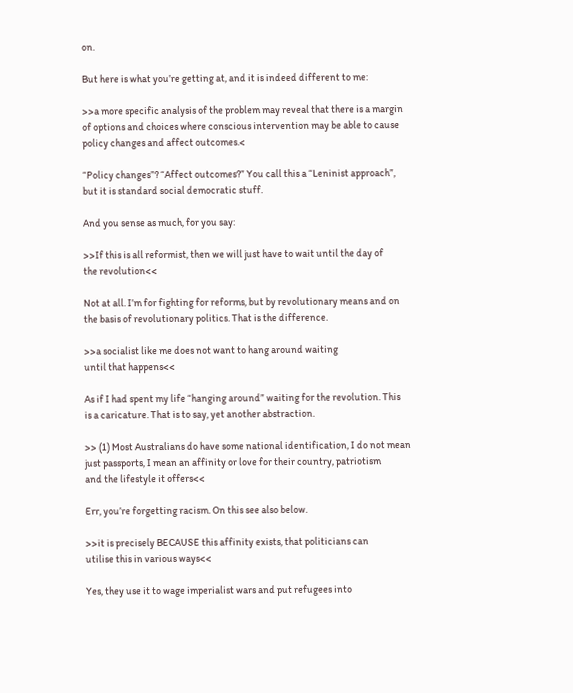on.

But here is what you’re getting at, and it is indeed different to me:

>>a more specific analysis of the problem may reveal that there is a margin
of options and choices where conscious intervention may be able to cause
policy changes and affect outcomes.<

“Policy changes”? “Affect outcomes?” You call this a “Leninist approach”,
but it is standard social democratic stuff.

And you sense as much, for you say:

>>If this is all reformist, then we will just have to wait until the day of
the revolution<<

Not at all. I’m for fighting for reforms, but by revolutionary means and on
the basis of revolutionary politics. That is the difference.

>>a socialist like me does not want to hang around waiting
until that happens<<

As if I had spent my life “hanging around” waiting for the revolution. This
is a caricature. That is to say, yet another abstraction.

>> (1) Most Australians do have some national identification, I do not mean
just passports, I mean an affinity or love for their country, patriotism
and the lifestyle it offers<<

Err, you’re forgetting racism. On this see also below.

>>it is precisely BECAUSE this affinity exists, that politicians can
utilise this in various ways<<

Yes, they use it to wage imperialist wars and put refugees into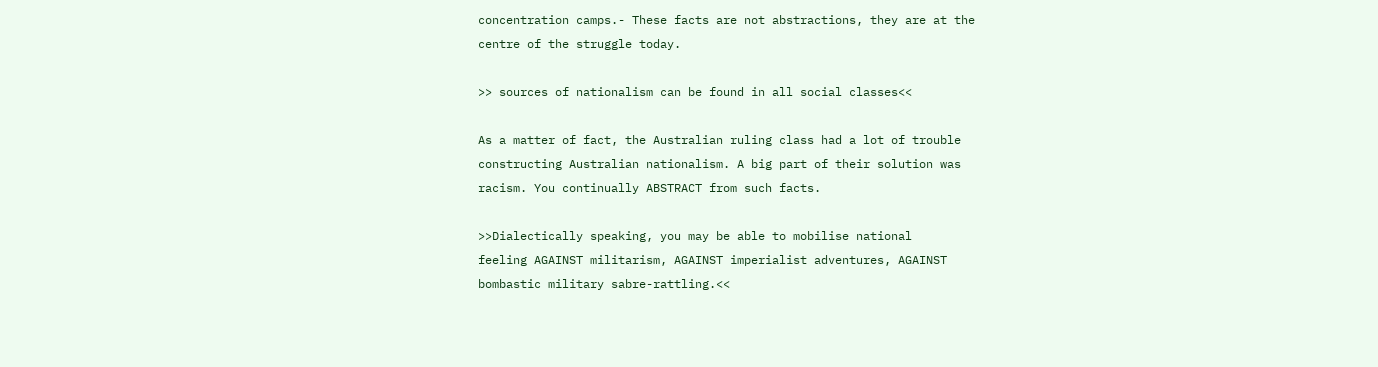concentration camps.- These facts are not abstractions, they are at the
centre of the struggle today.

>> sources of nationalism can be found in all social classes<<

As a matter of fact, the Australian ruling class had a lot of trouble
constructing Australian nationalism. A big part of their solution was
racism. You continually ABSTRACT from such facts.

>>Dialectically speaking, you may be able to mobilise national
feeling AGAINST militarism, AGAINST imperialist adventures, AGAINST
bombastic military sabre-rattling.<<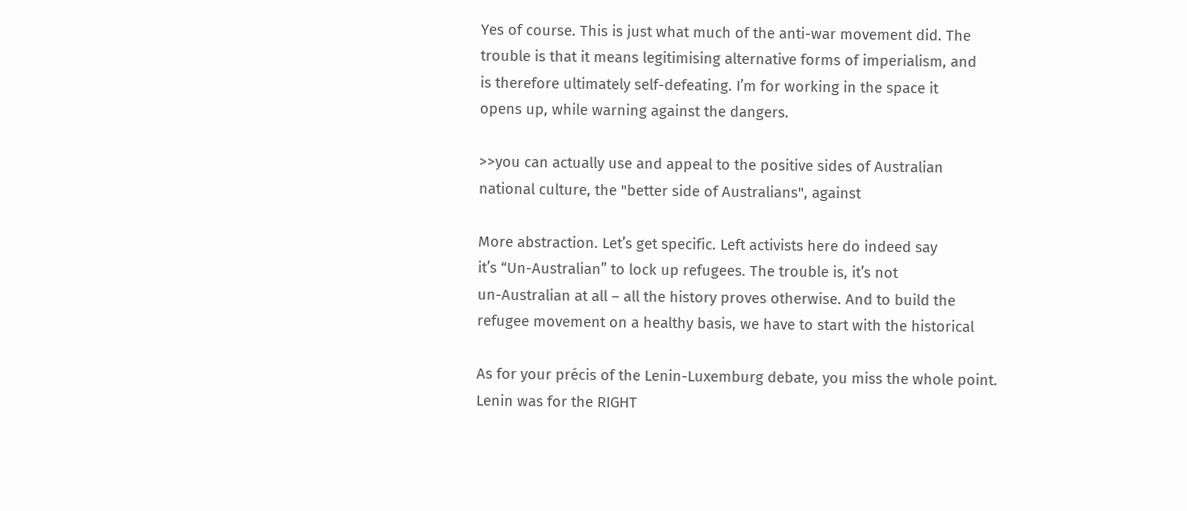Yes of course. This is just what much of the anti-war movement did. The
trouble is that it means legitimising alternative forms of imperialism, and
is therefore ultimately self-defeating. I’m for working in the space it
opens up, while warning against the dangers.

>>you can actually use and appeal to the positive sides of Australian
national culture, the "better side of Australians", against

More abstraction. Let’s get specific. Left activists here do indeed say
it’s “Un-Australian” to lock up refugees. The trouble is, it’s not
un-Australian at all – all the history proves otherwise. And to build the
refugee movement on a healthy basis, we have to start with the historical

As for your précis of the Lenin-Luxemburg debate, you miss the whole point.
Lenin was for the RIGHT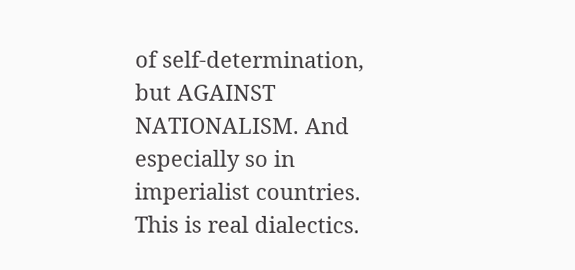of self-determination, but AGAINST NATIONALISM. And
especially so in imperialist countries. This is real dialectics.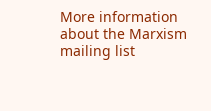More information about the Marxism mailing list